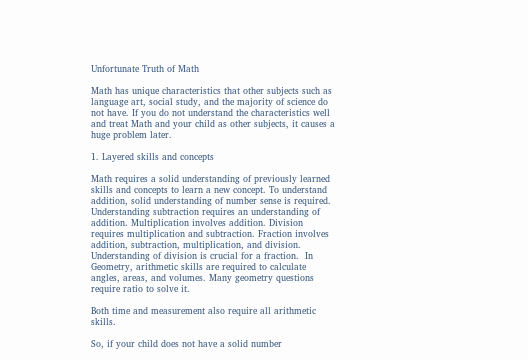Unfortunate Truth of Math

Math has unique characteristics that other subjects such as language art, social study, and the majority of science do not have. If you do not understand the characteristics well and treat Math and your child as other subjects, it causes a huge problem later.

1. Layered skills and concepts

Math requires a solid understanding of previously learned skills and concepts to learn a new concept. To understand addition, solid understanding of number sense is required. Understanding subtraction requires an understanding of addition. Multiplication involves addition. Division requires multiplication and subtraction. Fraction involves addition, subtraction, multiplication, and division. Understanding of division is crucial for a fraction.  In Geometry, arithmetic skills are required to calculate angles, areas, and volumes. Many geometry questions require ratio to solve it.

Both time and measurement also require all arithmetic skills.

So, if your child does not have a solid number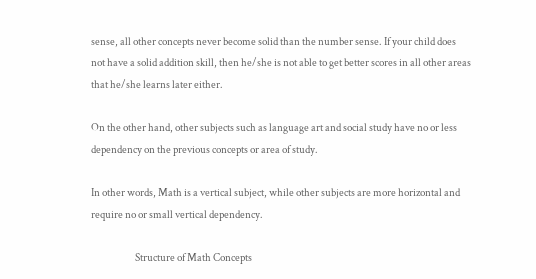sense, all other concepts never become solid than the number sense. If your child does not have a solid addition skill, then he/she is not able to get better scores in all other areas that he/she learns later either.

On the other hand, other subjects such as language art and social study have no or less dependency on the previous concepts or area of study.

In other words, Math is a vertical subject, while other subjects are more horizontal and require no or small vertical dependency.

                      Structure of Math Concepts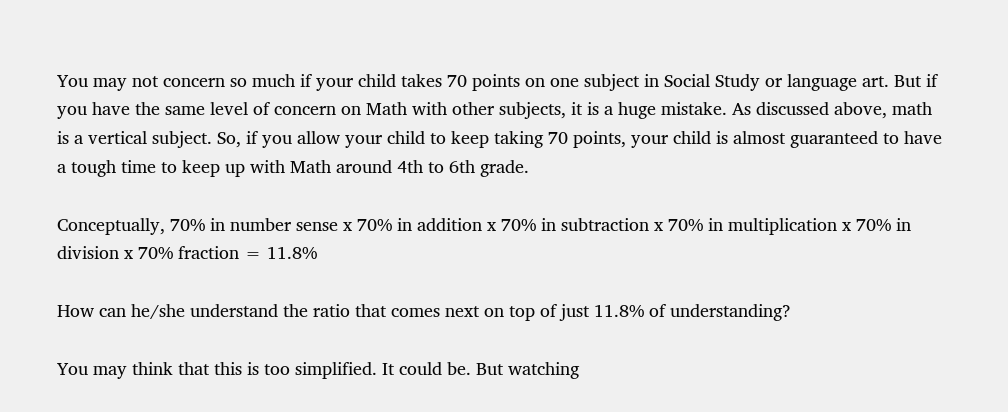You may not concern so much if your child takes 70 points on one subject in Social Study or language art. But if you have the same level of concern on Math with other subjects, it is a huge mistake. As discussed above, math is a vertical subject. So, if you allow your child to keep taking 70 points, your child is almost guaranteed to have a tough time to keep up with Math around 4th to 6th grade.

Conceptually, 70% in number sense x 70% in addition x 70% in subtraction x 70% in multiplication x 70% in division x 70% fraction = 11.8%

How can he/she understand the ratio that comes next on top of just 11.8% of understanding?

You may think that this is too simplified. It could be. But watching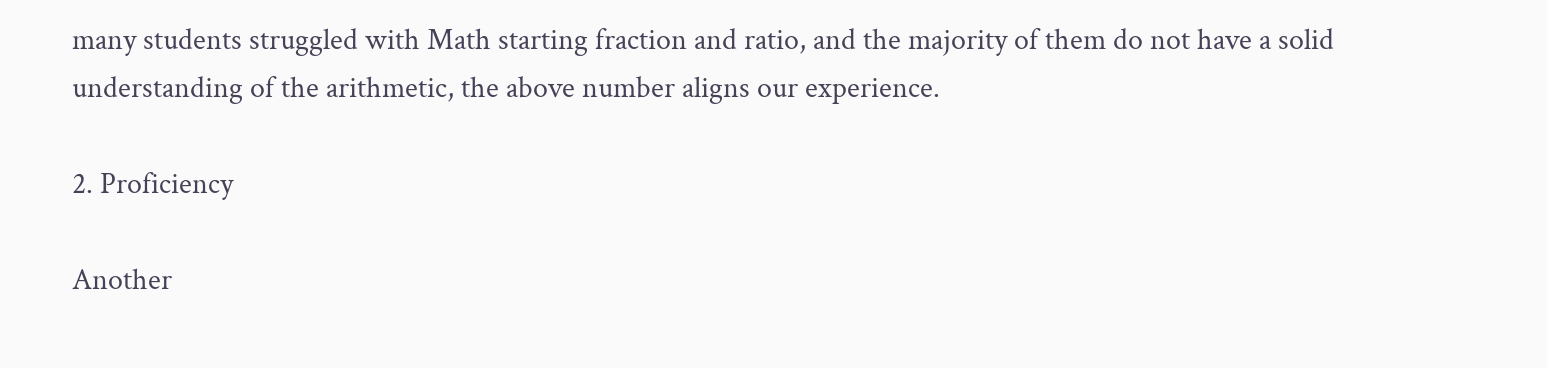many students struggled with Math starting fraction and ratio, and the majority of them do not have a solid understanding of the arithmetic, the above number aligns our experience.

2. Proficiency

Another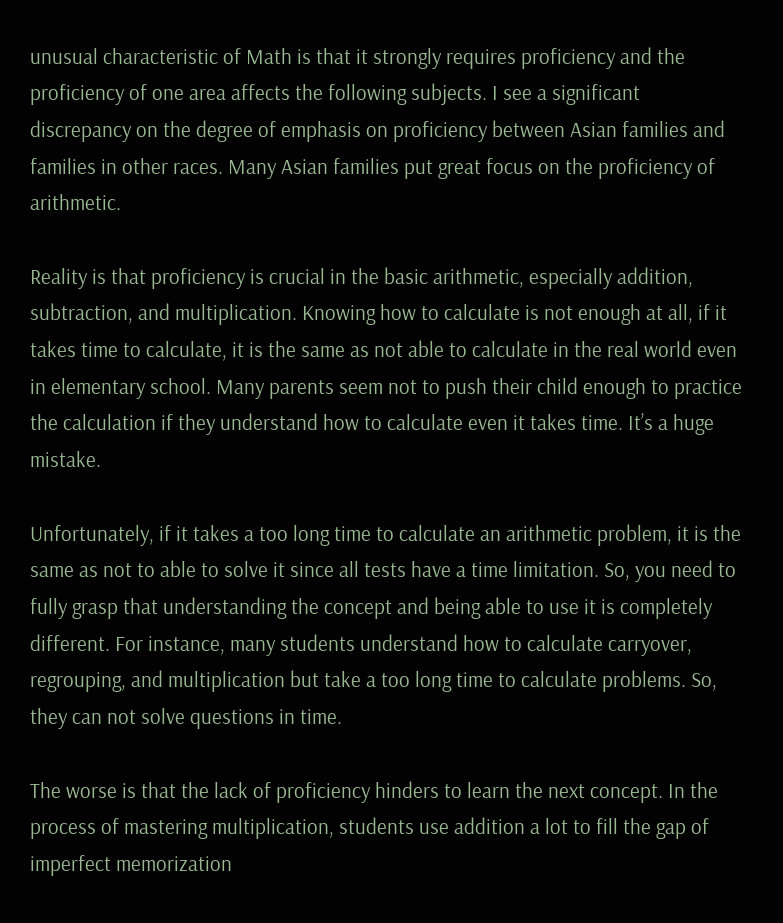unusual characteristic of Math is that it strongly requires proficiency and the proficiency of one area affects the following subjects. I see a significant discrepancy on the degree of emphasis on proficiency between Asian families and families in other races. Many Asian families put great focus on the proficiency of arithmetic.

Reality is that proficiency is crucial in the basic arithmetic, especially addition, subtraction, and multiplication. Knowing how to calculate is not enough at all, if it takes time to calculate, it is the same as not able to calculate in the real world even in elementary school. Many parents seem not to push their child enough to practice the calculation if they understand how to calculate even it takes time. It’s a huge mistake.

Unfortunately, if it takes a too long time to calculate an arithmetic problem, it is the same as not to able to solve it since all tests have a time limitation. So, you need to fully grasp that understanding the concept and being able to use it is completely different. For instance, many students understand how to calculate carryover, regrouping, and multiplication but take a too long time to calculate problems. So, they can not solve questions in time.

The worse is that the lack of proficiency hinders to learn the next concept. In the process of mastering multiplication, students use addition a lot to fill the gap of imperfect memorization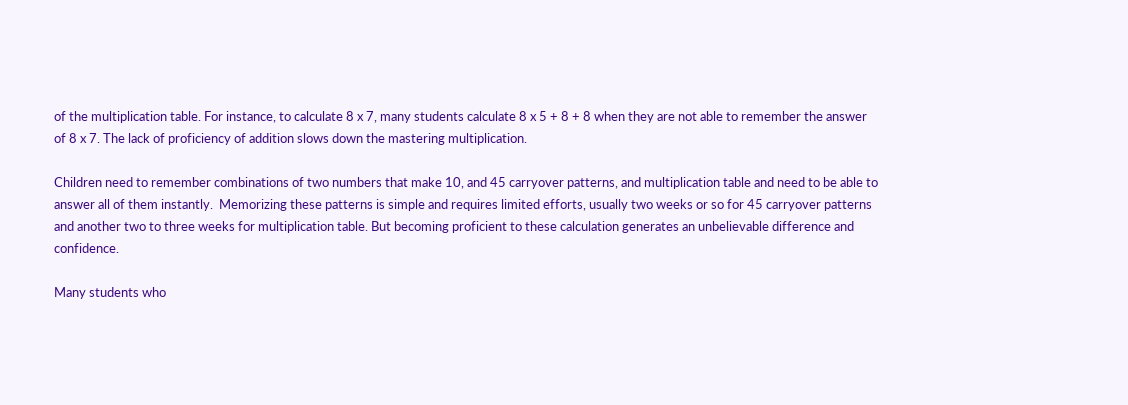of the multiplication table. For instance, to calculate 8 x 7, many students calculate 8 x 5 + 8 + 8 when they are not able to remember the answer of 8 x 7. The lack of proficiency of addition slows down the mastering multiplication.

Children need to remember combinations of two numbers that make 10, and 45 carryover patterns, and multiplication table and need to be able to answer all of them instantly.  Memorizing these patterns is simple and requires limited efforts, usually two weeks or so for 45 carryover patterns and another two to three weeks for multiplication table. But becoming proficient to these calculation generates an unbelievable difference and confidence.

Many students who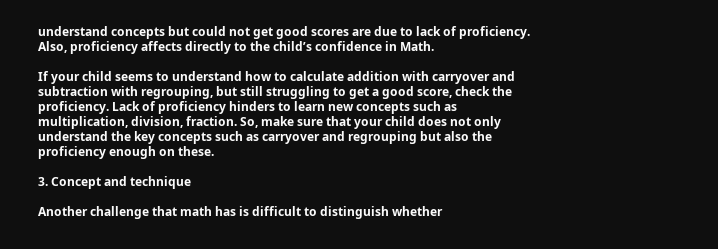understand concepts but could not get good scores are due to lack of proficiency. Also, proficiency affects directly to the child’s confidence in Math.

If your child seems to understand how to calculate addition with carryover and subtraction with regrouping, but still struggling to get a good score, check the proficiency. Lack of proficiency hinders to learn new concepts such as multiplication, division, fraction. So, make sure that your child does not only understand the key concepts such as carryover and regrouping but also the proficiency enough on these.

3. Concept and technique

Another challenge that math has is difficult to distinguish whether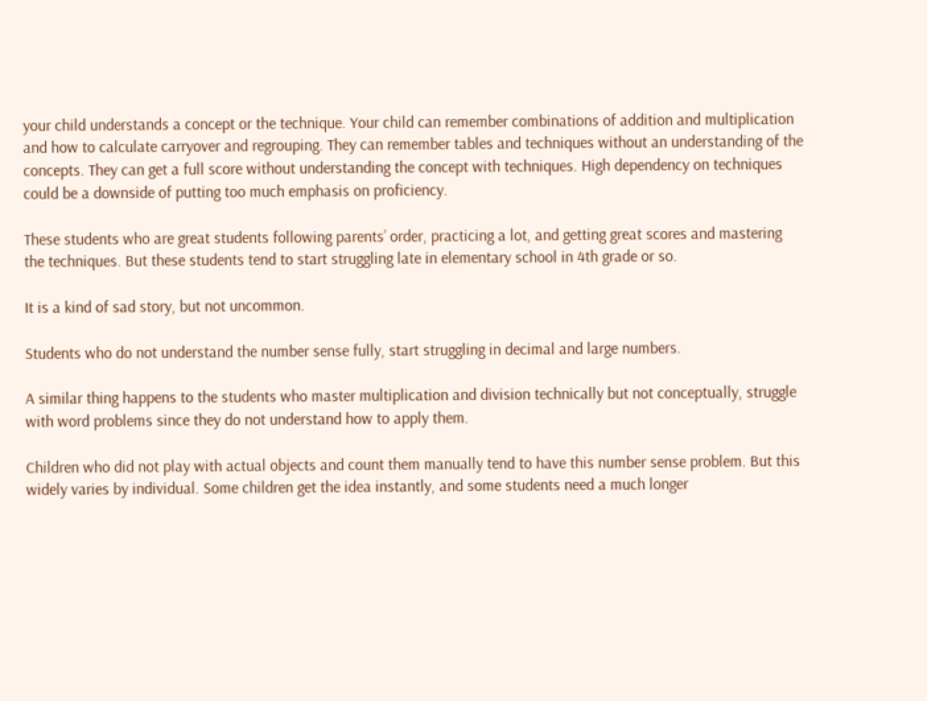your child understands a concept or the technique. Your child can remember combinations of addition and multiplication and how to calculate carryover and regrouping. They can remember tables and techniques without an understanding of the concepts. They can get a full score without understanding the concept with techniques. High dependency on techniques could be a downside of putting too much emphasis on proficiency.

These students who are great students following parents’ order, practicing a lot, and getting great scores and mastering the techniques. But these students tend to start struggling late in elementary school in 4th grade or so.

It is a kind of sad story, but not uncommon.

Students who do not understand the number sense fully, start struggling in decimal and large numbers.

A similar thing happens to the students who master multiplication and division technically but not conceptually, struggle with word problems since they do not understand how to apply them.

Children who did not play with actual objects and count them manually tend to have this number sense problem. But this widely varies by individual. Some children get the idea instantly, and some students need a much longer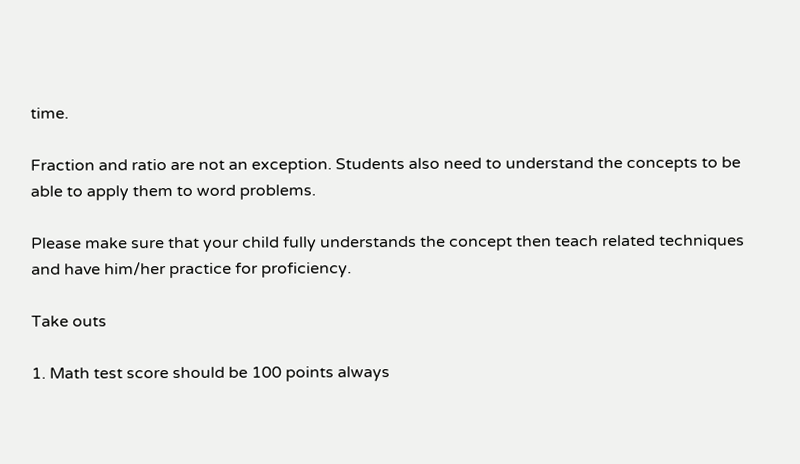time.

Fraction and ratio are not an exception. Students also need to understand the concepts to be able to apply them to word problems.

Please make sure that your child fully understands the concept then teach related techniques and have him/her practice for proficiency.

Take outs

1. Math test score should be 100 points always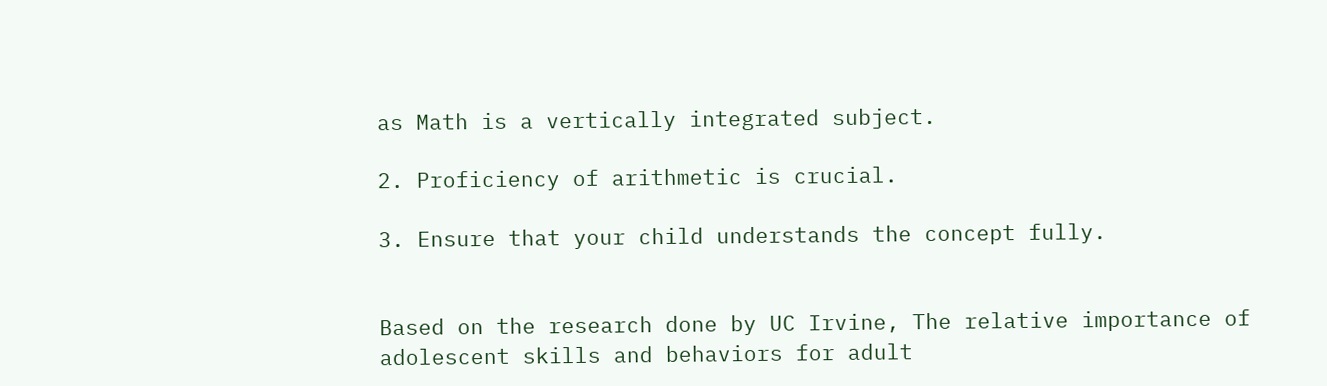as Math is a vertically integrated subject.

2. Proficiency of arithmetic is crucial.

3. Ensure that your child understands the concept fully.


Based on the research done by UC Irvine, The relative importance of adolescent skills and behaviors for adult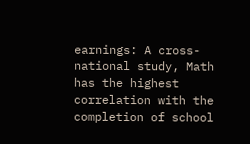earnings: A cross-national study, Math has the highest correlation with the completion of school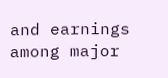and earnings among major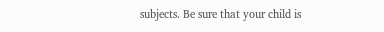subjects. Be sure that your child is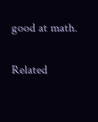good at math.

Related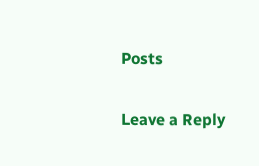Posts

Leave a Reply